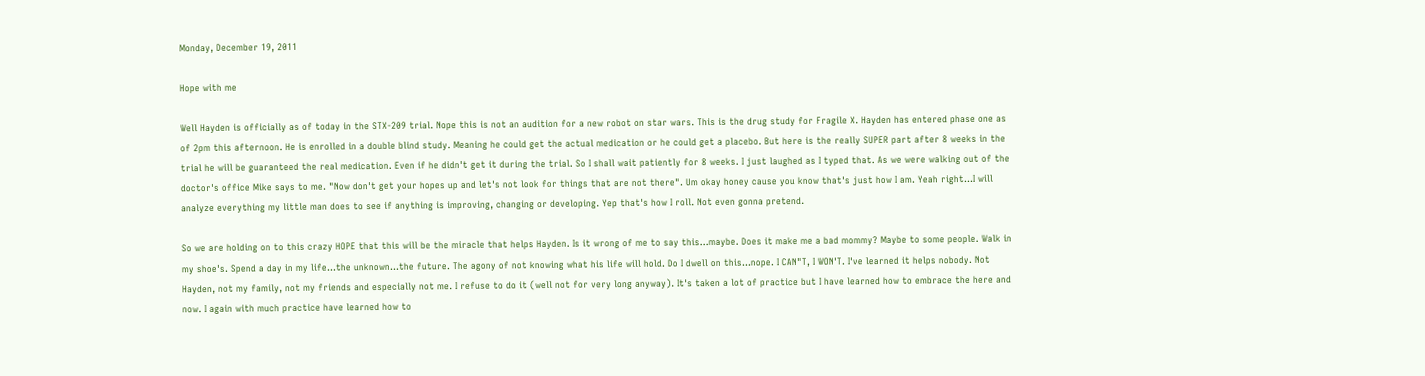Monday, December 19, 2011

Hope with me

Well Hayden is officially as of today in the STX-209 trial. Nope this is not an audition for a new robot on star wars. This is the drug study for Fragile X. Hayden has entered phase one as of 2pm this afternoon. He is enrolled in a double blind study. Meaning he could get the actual medication or he could get a placebo. But here is the really SUPER part after 8 weeks in the trial he will be guaranteed the real medication. Even if he didn't get it during the trial. So I shall wait patiently for 8 weeks. I just laughed as I typed that. As we were walking out of the doctor's office Mike says to me. "Now don't get your hopes up and let's not look for things that are not there". Um okay honey cause you know that's just how I am. Yeah right...I will analyze everything my little man does to see if anything is improving, changing or developing. Yep that's how I roll. Not even gonna pretend.

So we are holding on to this crazy HOPE that this will be the miracle that helps Hayden. Is it wrong of me to say this...maybe. Does it make me a bad mommy? Maybe to some people. Walk in my shoe's. Spend a day in my life...the unknown...the future. The agony of not knowing what his life will hold. Do I dwell on this...nope. I CAN"T, I WON'T. I've learned it helps nobody. Not Hayden, not my family, not my friends and especially not me. I refuse to do it (well not for very long anyway). It's taken a lot of practice but I have learned how to embrace the here and now. I again with much practice have learned how to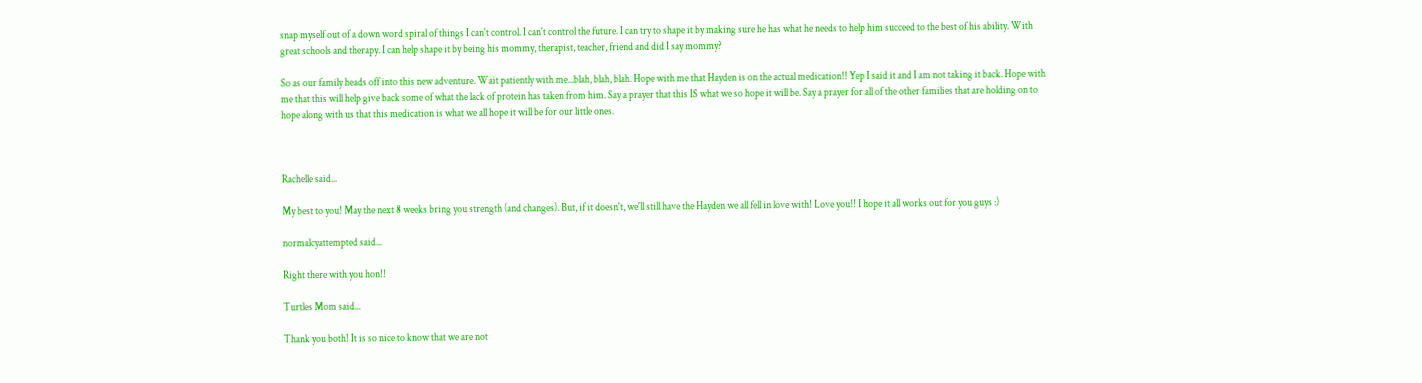snap myself out of a down word spiral of things I can't control. I can't control the future. I can try to shape it by making sure he has what he needs to help him succeed to the best of his ability. With great schools and therapy. I can help shape it by being his mommy, therapist, teacher, friend and did I say mommy?

So as our family heads off into this new adventure. Wait patiently with me...blah, blah, blah. Hope with me that Hayden is on the actual medication!! Yep I said it and I am not taking it back. Hope with me that this will help give back some of what the lack of protein has taken from him. Say a prayer that this IS what we so hope it will be. Say a prayer for all of the other families that are holding on to hope along with us that this medication is what we all hope it will be for our little ones.



Rachelle said...

My best to you! May the next 8 weeks bring you strength (and changes). But, if it doesn't, we'll still have the Hayden we all fell in love with! Love you!! I hope it all works out for you guys :)

normalcyattempted said...

Right there with you hon!!

Turtles Mom said...

Thank you both! It is so nice to know that we are not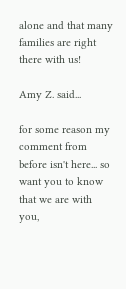alone and that many families are right there with us!

Amy Z. said...

for some reason my comment from before isn't here... so want you to know that we are with you,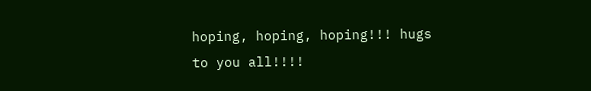hoping, hoping, hoping!!! hugs to you all!!!!